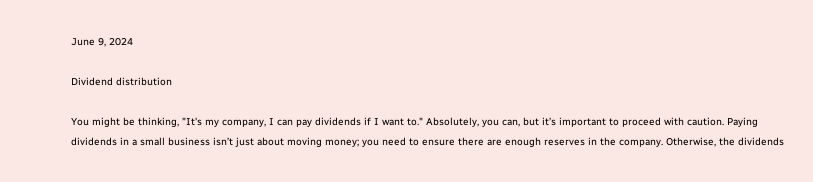June 9, 2024

Dividend distribution

You might be thinking, "It's my company, I can pay dividends if I want to." Absolutely, you can, but it’s important to proceed with caution. Paying dividends in a small business isn’t just about moving money; you need to ensure there are enough reserves in the company. Otherwise, the dividends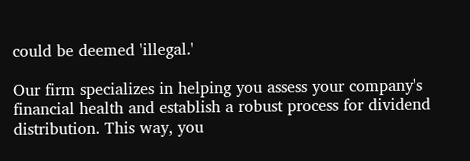could be deemed 'illegal.'

Our firm specializes in helping you assess your company's financial health and establish a robust process for dividend distribution. This way, you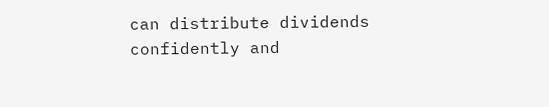can distribute dividends confidently and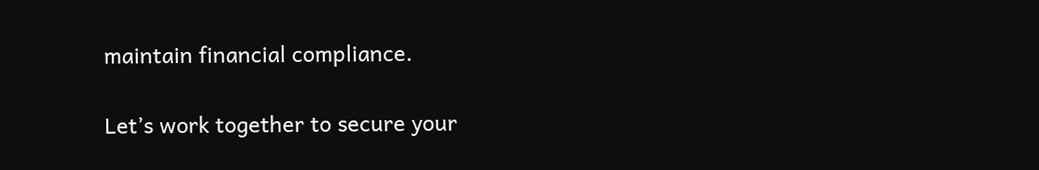maintain financial compliance.

Let’s work together to secure your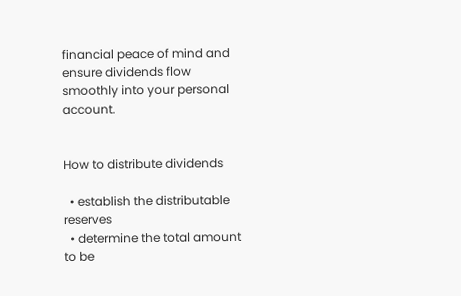financial peace of mind and ensure dividends flow smoothly into your personal account.


How to distribute dividends

  • establish the distributable reserves
  • determine the total amount to be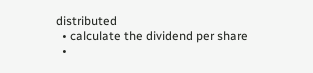distributed
  • calculate the dividend per share
  •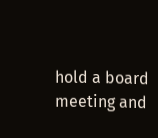hold a board meeting and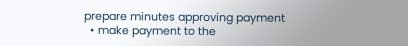prepare minutes approving payment
  • make payment to the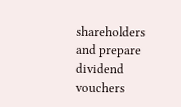shareholders and prepare dividend vouchers